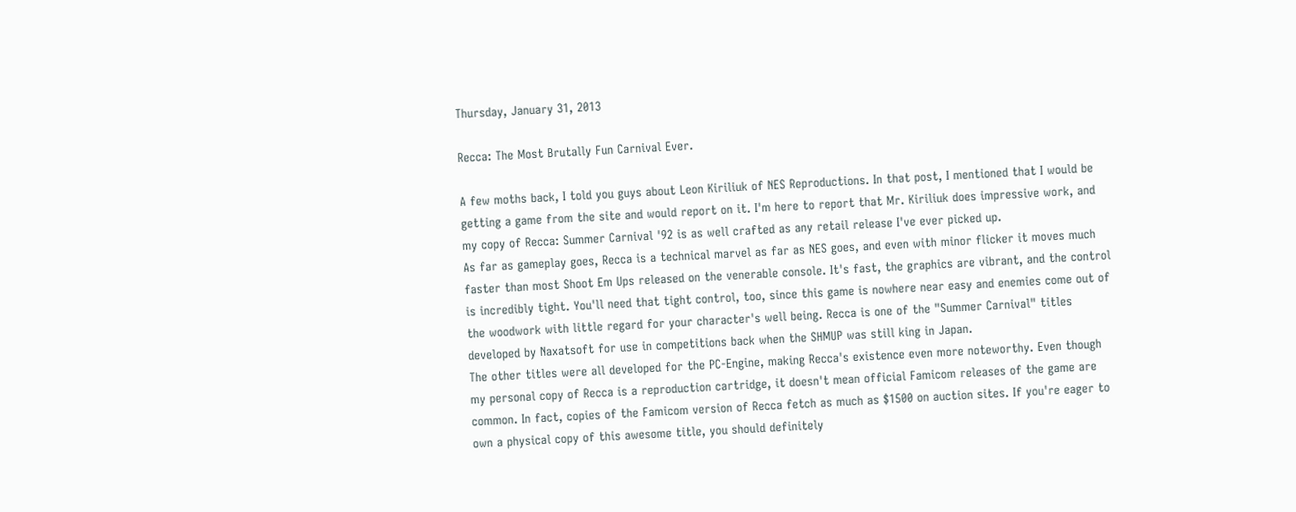Thursday, January 31, 2013

Recca: The Most Brutally Fun Carnival Ever.

A few moths back, I told you guys about Leon Kiriliuk of NES Reproductions. In that post, I mentioned that I would be getting a game from the site and would report on it. I'm here to report that Mr. Kiriliuk does impressive work, and my copy of Recca: Summer Carnival '92 is as well crafted as any retail release I've ever picked up.
As far as gameplay goes, Recca is a technical marvel as far as NES goes, and even with minor flicker it moves much faster than most Shoot Em Ups released on the venerable console. It's fast, the graphics are vibrant, and the control is incredibly tight. You'll need that tight control, too, since this game is nowhere near easy and enemies come out of the woodwork with little regard for your character's well being. Recca is one of the "Summer Carnival" titles developed by Naxatsoft for use in competitions back when the SHMUP was still king in Japan.
The other titles were all developed for the PC-Engine, making Recca's existence even more noteworthy. Even though my personal copy of Recca is a reproduction cartridge, it doesn't mean official Famicom releases of the game are common. In fact, copies of the Famicom version of Recca fetch as much as $1500 on auction sites. If you're eager to own a physical copy of this awesome title, you should definitely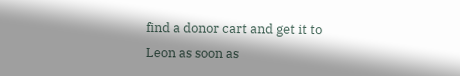find a donor cart and get it to Leon as soon as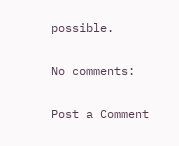possible.

No comments:

Post a Comment